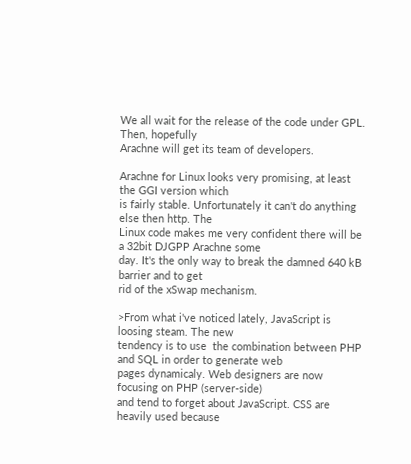We all wait for the release of the code under GPL. Then, hopefully
Arachne will get its team of developers.

Arachne for Linux looks very promising, at least the GGI version which
is fairly stable. Unfortunately it can't do anything else then http. The
Linux code makes me very confident there will be a 32bit DJGPP Arachne some
day. It's the only way to break the damned 640 kB barrier and to get
rid of the xSwap mechanism.

>From what i've noticed lately, JavaScript is loosing steam. The new
tendency is to use  the combination between PHP and SQL in order to generate web
pages dynamicaly. Web designers are now focusing on PHP (server-side)
and tend to forget about JavaScript. CSS are heavily used because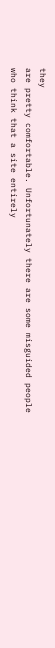they
are pretty comfortable. Unfortunately there are some misguided people
who think that a site entirely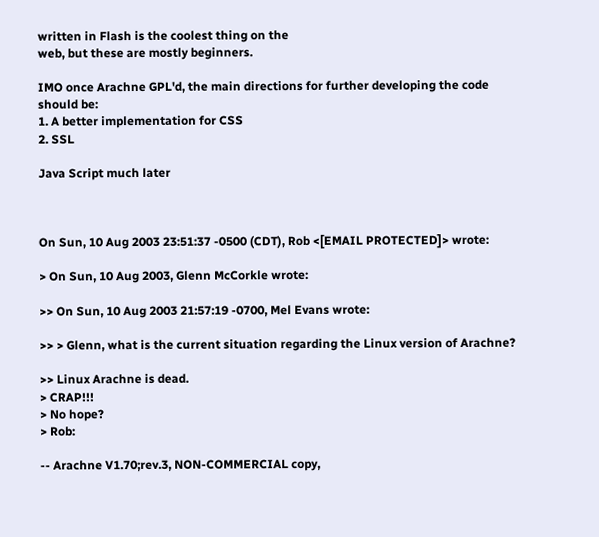written in Flash is the coolest thing on the
web, but these are mostly beginners.

IMO once Arachne GPL'd, the main directions for further developing the code
should be:
1. A better implementation for CSS
2. SSL

Java Script much later



On Sun, 10 Aug 2003 23:51:37 -0500 (CDT), Rob <[EMAIL PROTECTED]> wrote:

> On Sun, 10 Aug 2003, Glenn McCorkle wrote:

>> On Sun, 10 Aug 2003 21:57:19 -0700, Mel Evans wrote:

>> > Glenn, what is the current situation regarding the Linux version of Arachne?

>> Linux Arachne is dead.
> CRAP!!!
> No hope?
> Rob:

-- Arachne V1.70;rev.3, NON-COMMERCIAL copy,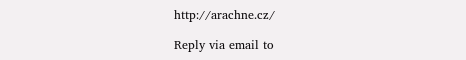http://arachne.cz/

Reply via email to